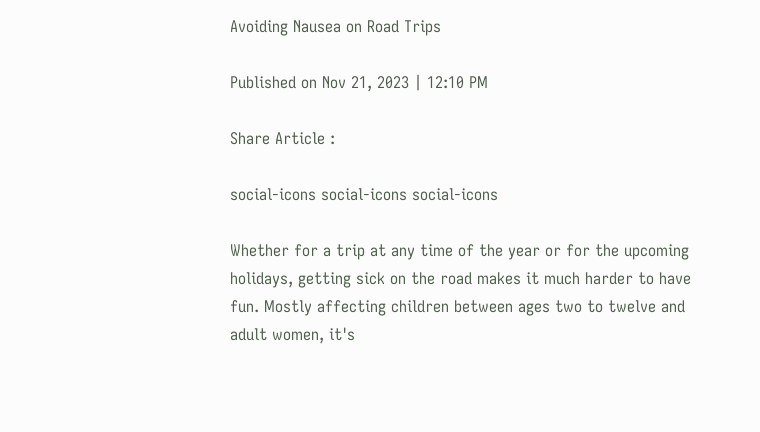Avoiding Nausea on Road Trips

Published on Nov 21, 2023 | 12:10 PM

Share Article :

social-icons social-icons social-icons

Whether for a trip at any time of the year or for the upcoming holidays, getting sick on the road makes it much harder to have fun. Mostly affecting children between ages two to twelve and adult women, it's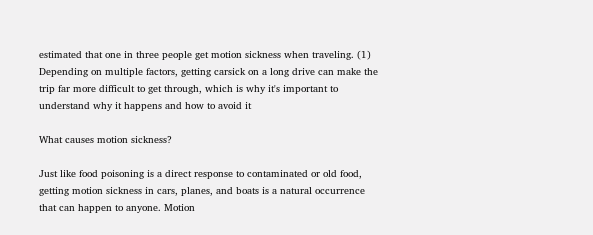estimated that one in three people get motion sickness when traveling. (1) Depending on multiple factors, getting carsick on a long drive can make the trip far more difficult to get through, which is why it's important to understand why it happens and how to avoid it

What causes motion sickness?

Just like food poisoning is a direct response to contaminated or old food, getting motion sickness in cars, planes, and boats is a natural occurrence that can happen to anyone. Motion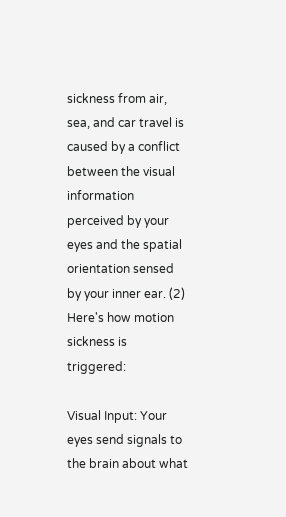sickness from air, sea, and car travel is caused by a conflict between the visual information perceived by your eyes and the spatial orientation sensed by your inner ear. (2) Here's how motion sickness is triggered:

Visual Input: Your eyes send signals to the brain about what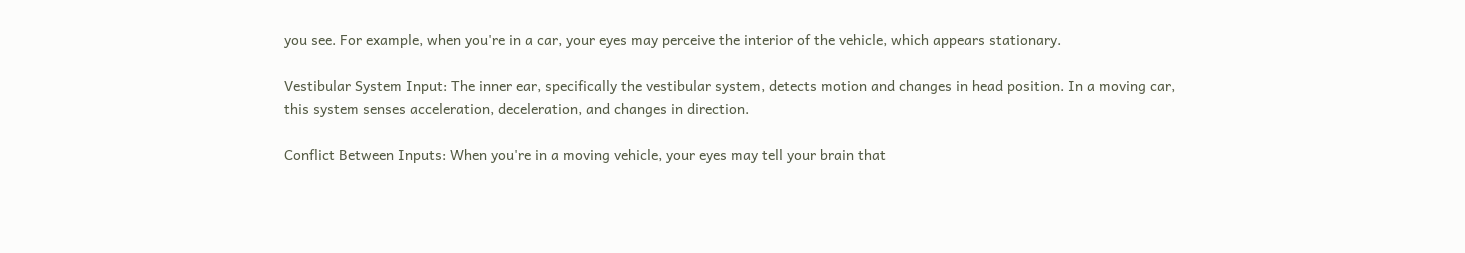you see. For example, when you're in a car, your eyes may perceive the interior of the vehicle, which appears stationary.

Vestibular System Input: The inner ear, specifically the vestibular system, detects motion and changes in head position. In a moving car, this system senses acceleration, deceleration, and changes in direction.

Conflict Between Inputs: When you're in a moving vehicle, your eyes may tell your brain that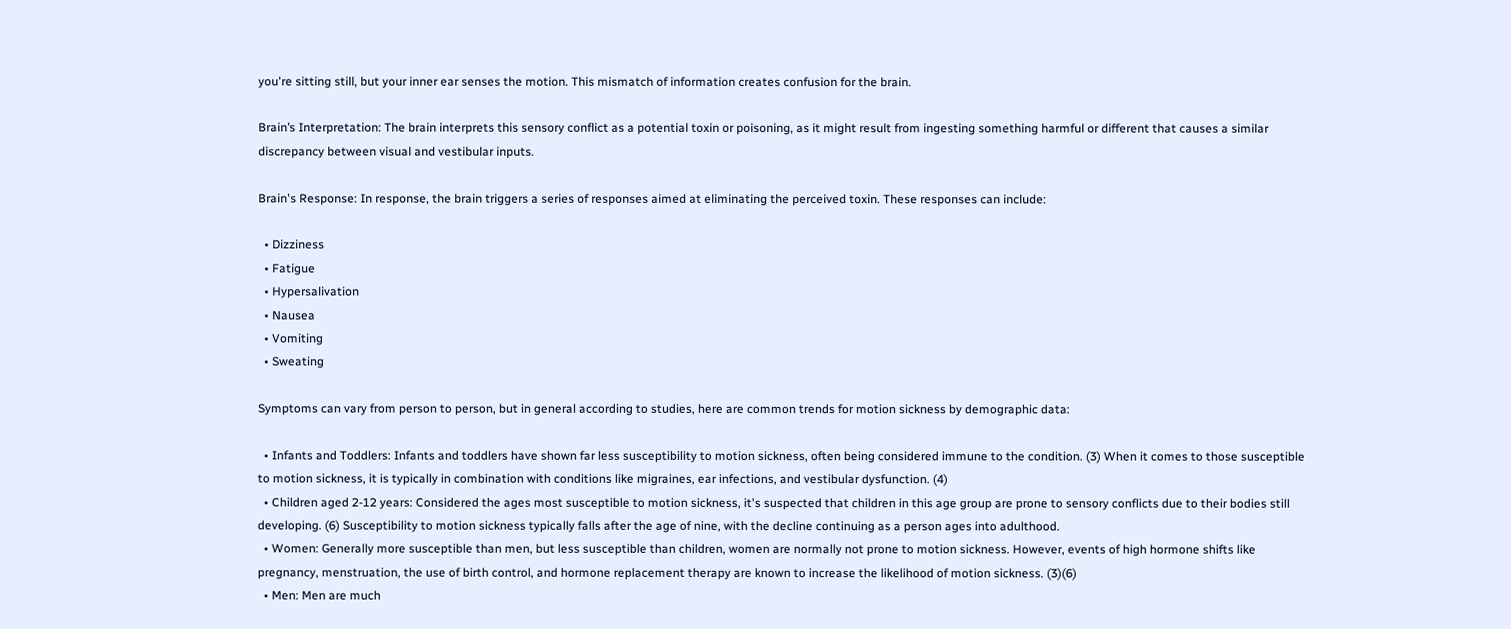you're sitting still, but your inner ear senses the motion. This mismatch of information creates confusion for the brain.

Brain’s Interpretation: The brain interprets this sensory conflict as a potential toxin or poisoning, as it might result from ingesting something harmful or different that causes a similar discrepancy between visual and vestibular inputs.

Brain's Response: In response, the brain triggers a series of responses aimed at eliminating the perceived toxin. These responses can include:

  • Dizziness
  • Fatigue
  • Hypersalivation
  • Nausea
  • Vomiting
  • Sweating

Symptoms can vary from person to person, but in general according to studies, here are common trends for motion sickness by demographic data:

  • Infants and Toddlers: Infants and toddlers have shown far less susceptibility to motion sickness, often being considered immune to the condition. (3) When it comes to those susceptible to motion sickness, it is typically in combination with conditions like migraines, ear infections, and vestibular dysfunction. (4)
  • Children aged 2-12 years: Considered the ages most susceptible to motion sickness, it's suspected that children in this age group are prone to sensory conflicts due to their bodies still developing. (6) Susceptibility to motion sickness typically falls after the age of nine, with the decline continuing as a person ages into adulthood.
  • Women: Generally more susceptible than men, but less susceptible than children, women are normally not prone to motion sickness. However, events of high hormone shifts like pregnancy, menstruation, the use of birth control, and hormone replacement therapy are known to increase the likelihood of motion sickness. (3)(6)
  • Men: Men are much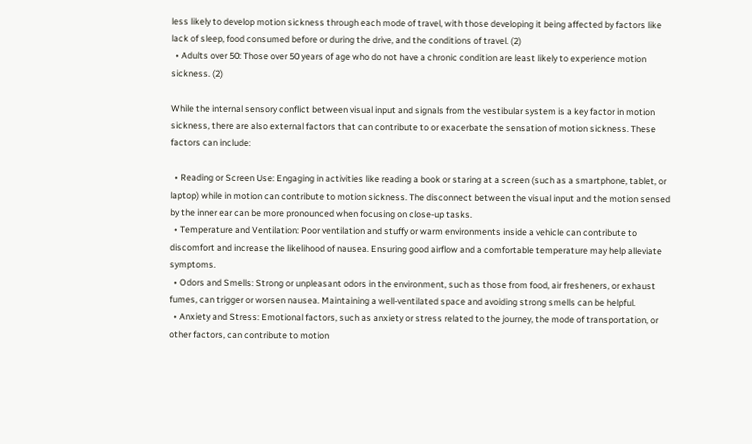less likely to develop motion sickness through each mode of travel, with those developing it being affected by factors like lack of sleep, food consumed before or during the drive, and the conditions of travel. (2)
  • Adults over 50: Those over 50 years of age who do not have a chronic condition are least likely to experience motion sickness. (2)

While the internal sensory conflict between visual input and signals from the vestibular system is a key factor in motion sickness, there are also external factors that can contribute to or exacerbate the sensation of motion sickness. These factors can include:

  • Reading or Screen Use: Engaging in activities like reading a book or staring at a screen (such as a smartphone, tablet, or laptop) while in motion can contribute to motion sickness. The disconnect between the visual input and the motion sensed by the inner ear can be more pronounced when focusing on close-up tasks.
  • Temperature and Ventilation: Poor ventilation and stuffy or warm environments inside a vehicle can contribute to discomfort and increase the likelihood of nausea. Ensuring good airflow and a comfortable temperature may help alleviate symptoms.
  • Odors and Smells: Strong or unpleasant odors in the environment, such as those from food, air fresheners, or exhaust fumes, can trigger or worsen nausea. Maintaining a well-ventilated space and avoiding strong smells can be helpful.
  • Anxiety and Stress: Emotional factors, such as anxiety or stress related to the journey, the mode of transportation, or other factors, can contribute to motion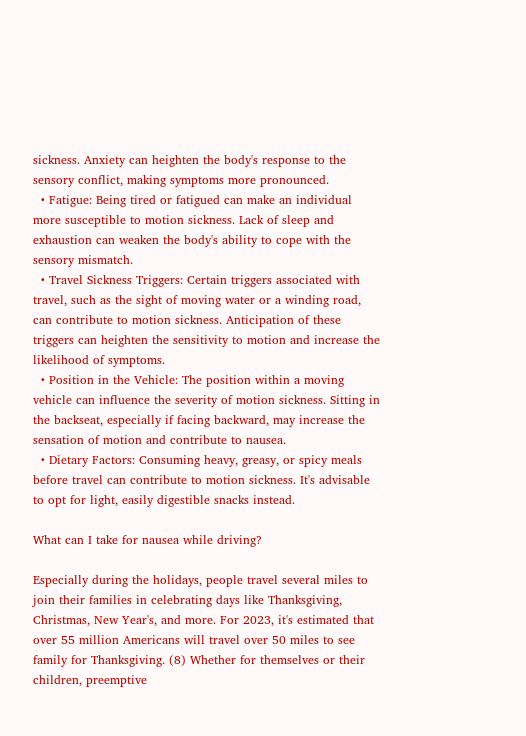sickness. Anxiety can heighten the body's response to the sensory conflict, making symptoms more pronounced.
  • Fatigue: Being tired or fatigued can make an individual more susceptible to motion sickness. Lack of sleep and exhaustion can weaken the body's ability to cope with the sensory mismatch.
  • Travel Sickness Triggers: Certain triggers associated with travel, such as the sight of moving water or a winding road, can contribute to motion sickness. Anticipation of these triggers can heighten the sensitivity to motion and increase the likelihood of symptoms.
  • Position in the Vehicle: The position within a moving vehicle can influence the severity of motion sickness. Sitting in the backseat, especially if facing backward, may increase the sensation of motion and contribute to nausea.
  • Dietary Factors: Consuming heavy, greasy, or spicy meals before travel can contribute to motion sickness. It's advisable to opt for light, easily digestible snacks instead.

What can I take for nausea while driving?

Especially during the holidays, people travel several miles to join their families in celebrating days like Thanksgiving, Christmas, New Year's, and more. For 2023, it's estimated that over 55 million Americans will travel over 50 miles to see family for Thanksgiving. (8) Whether for themselves or their children, preemptive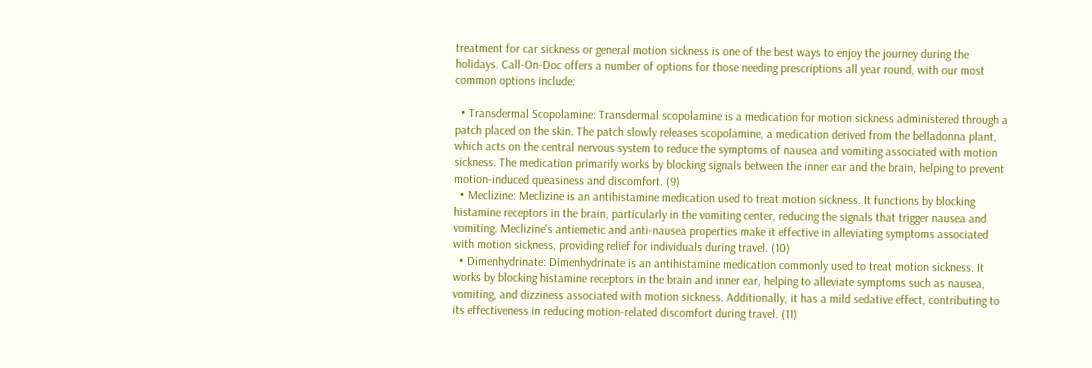treatment for car sickness or general motion sickness is one of the best ways to enjoy the journey during the holidays. Call-On-Doc offers a number of options for those needing prescriptions all year round, with our most common options include:

  • Transdermal Scopolamine: Transdermal scopolamine is a medication for motion sickness administered through a patch placed on the skin. The patch slowly releases scopolamine, a medication derived from the belladonna plant, which acts on the central nervous system to reduce the symptoms of nausea and vomiting associated with motion sickness. The medication primarily works by blocking signals between the inner ear and the brain, helping to prevent motion-induced queasiness and discomfort. (9)
  • Meclizine: Meclizine is an antihistamine medication used to treat motion sickness. It functions by blocking histamine receptors in the brain, particularly in the vomiting center, reducing the signals that trigger nausea and vomiting. Meclizine's antiemetic and anti-nausea properties make it effective in alleviating symptoms associated with motion sickness, providing relief for individuals during travel. (10)
  • Dimenhydrinate: Dimenhydrinate is an antihistamine medication commonly used to treat motion sickness. It works by blocking histamine receptors in the brain and inner ear, helping to alleviate symptoms such as nausea, vomiting, and dizziness associated with motion sickness. Additionally, it has a mild sedative effect, contributing to its effectiveness in reducing motion-related discomfort during travel. (11)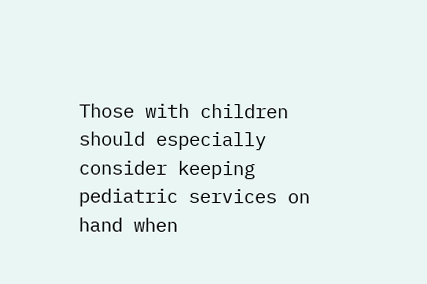Those with children should especially consider keeping pediatric services on hand when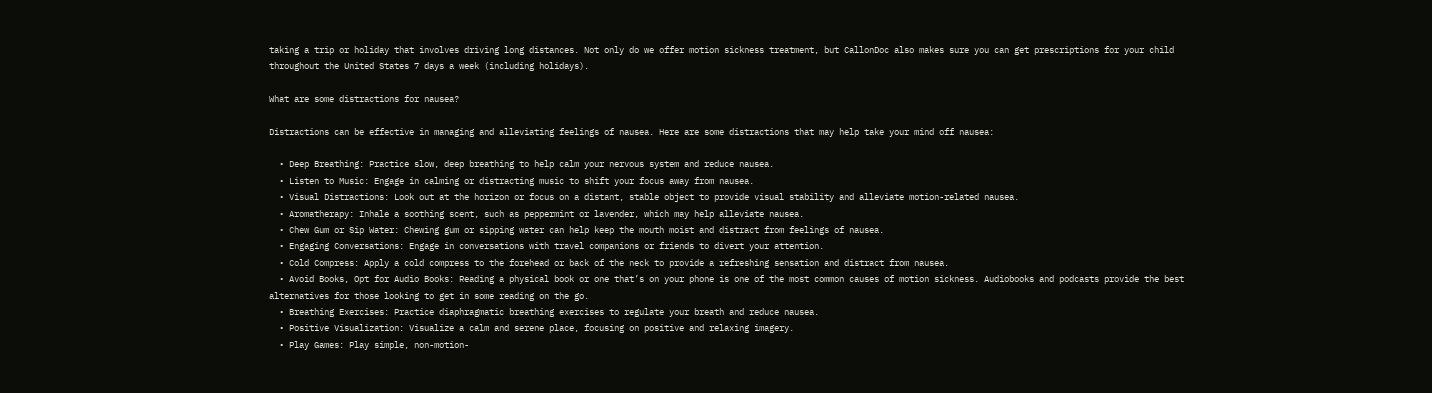taking a trip or holiday that involves driving long distances. Not only do we offer motion sickness treatment, but CallonDoc also makes sure you can get prescriptions for your child throughout the United States 7 days a week (including holidays).

What are some distractions for nausea?

Distractions can be effective in managing and alleviating feelings of nausea. Here are some distractions that may help take your mind off nausea:

  • Deep Breathing: Practice slow, deep breathing to help calm your nervous system and reduce nausea.
  • Listen to Music: Engage in calming or distracting music to shift your focus away from nausea.
  • Visual Distractions: Look out at the horizon or focus on a distant, stable object to provide visual stability and alleviate motion-related nausea.
  • Aromatherapy: Inhale a soothing scent, such as peppermint or lavender, which may help alleviate nausea.
  • Chew Gum or Sip Water: Chewing gum or sipping water can help keep the mouth moist and distract from feelings of nausea.
  • Engaging Conversations: Engage in conversations with travel companions or friends to divert your attention.
  • Cold Compress: Apply a cold compress to the forehead or back of the neck to provide a refreshing sensation and distract from nausea.
  • Avoid Books, Opt for Audio Books: Reading a physical book or one that’s on your phone is one of the most common causes of motion sickness. Audiobooks and podcasts provide the best alternatives for those looking to get in some reading on the go.
  • Breathing Exercises: Practice diaphragmatic breathing exercises to regulate your breath and reduce nausea.
  • Positive Visualization: Visualize a calm and serene place, focusing on positive and relaxing imagery.
  • Play Games: Play simple, non-motion-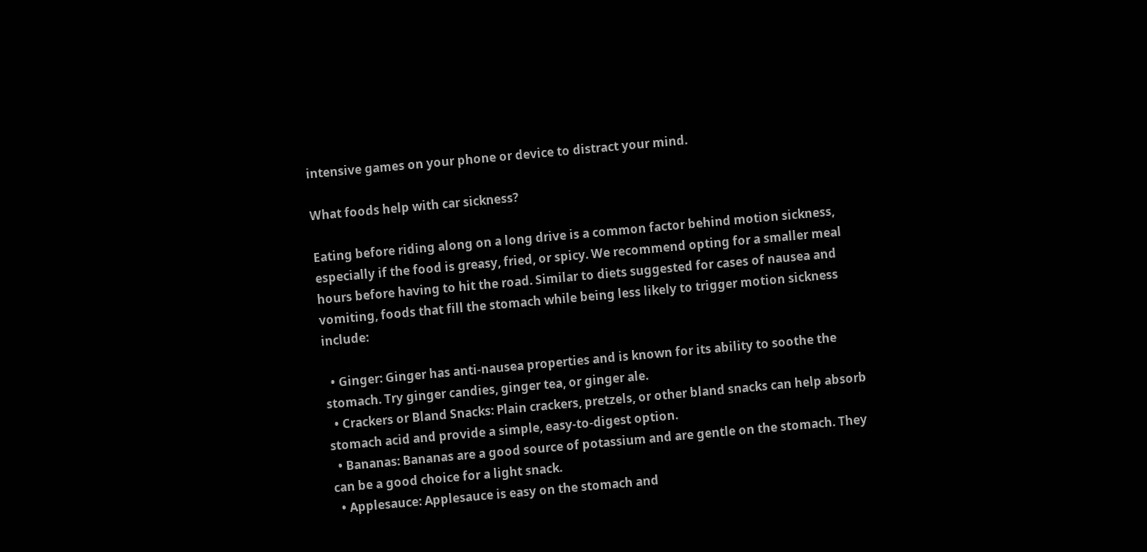intensive games on your phone or device to distract your mind.

What foods help with car sickness?

Eating before riding along on a long drive is a common factor behind motion sickness, especially if the food is greasy, fried, or spicy. We recommend opting for a smaller meal hours before having to hit the road. Similar to diets suggested for cases of nausea and vomiting, foods that fill the stomach while being less likely to trigger motion sickness include:

  • Ginger: Ginger has anti-nausea properties and is known for its ability to soothe the stomach. Try ginger candies, ginger tea, or ginger ale.
  • Crackers or Bland Snacks: Plain crackers, pretzels, or other bland snacks can help absorb stomach acid and provide a simple, easy-to-digest option.
  • Bananas: Bananas are a good source of potassium and are gentle on the stomach. They can be a good choice for a light snack.
  • Applesauce: Applesauce is easy on the stomach and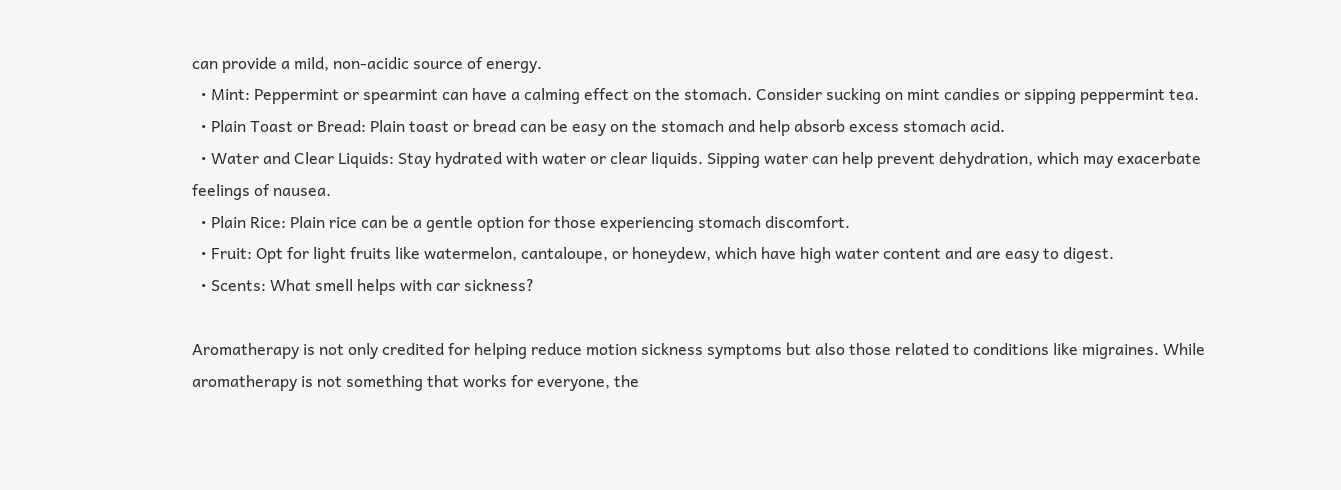can provide a mild, non-acidic source of energy.
  • Mint: Peppermint or spearmint can have a calming effect on the stomach. Consider sucking on mint candies or sipping peppermint tea.
  • Plain Toast or Bread: Plain toast or bread can be easy on the stomach and help absorb excess stomach acid.
  • Water and Clear Liquids: Stay hydrated with water or clear liquids. Sipping water can help prevent dehydration, which may exacerbate feelings of nausea.
  • Plain Rice: Plain rice can be a gentle option for those experiencing stomach discomfort.
  • Fruit: Opt for light fruits like watermelon, cantaloupe, or honeydew, which have high water content and are easy to digest.
  • Scents: What smell helps with car sickness?

Aromatherapy is not only credited for helping reduce motion sickness symptoms but also those related to conditions like migraines. While aromatherapy is not something that works for everyone, the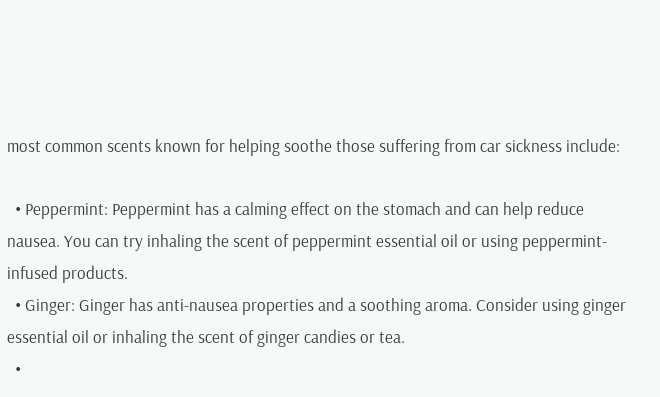most common scents known for helping soothe those suffering from car sickness include:

  • Peppermint: Peppermint has a calming effect on the stomach and can help reduce nausea. You can try inhaling the scent of peppermint essential oil or using peppermint-infused products.
  • Ginger: Ginger has anti-nausea properties and a soothing aroma. Consider using ginger essential oil or inhaling the scent of ginger candies or tea.
  •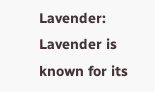Lavender: Lavender is known for its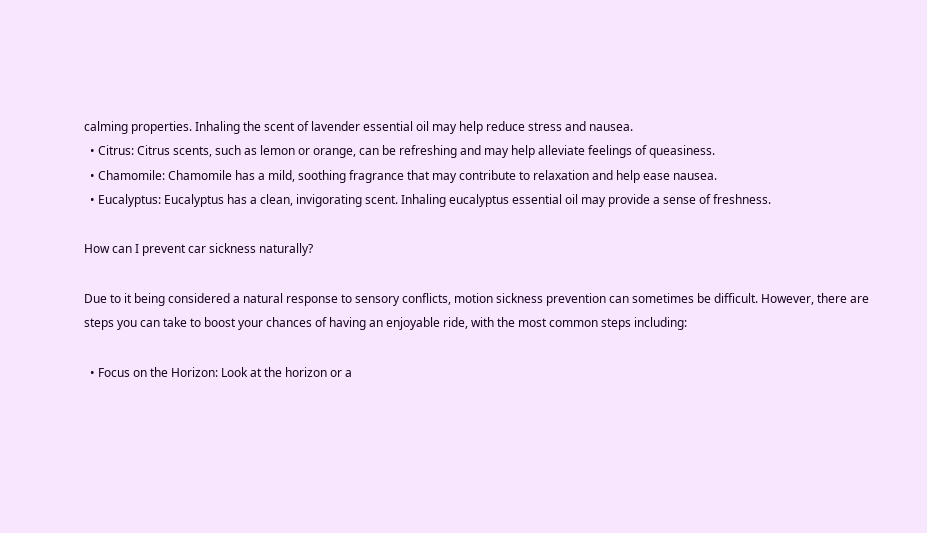calming properties. Inhaling the scent of lavender essential oil may help reduce stress and nausea.
  • Citrus: Citrus scents, such as lemon or orange, can be refreshing and may help alleviate feelings of queasiness.
  • Chamomile: Chamomile has a mild, soothing fragrance that may contribute to relaxation and help ease nausea.
  • Eucalyptus: Eucalyptus has a clean, invigorating scent. Inhaling eucalyptus essential oil may provide a sense of freshness.

How can I prevent car sickness naturally?

Due to it being considered a natural response to sensory conflicts, motion sickness prevention can sometimes be difficult. However, there are steps you can take to boost your chances of having an enjoyable ride, with the most common steps including:

  • Focus on the Horizon: Look at the horizon or a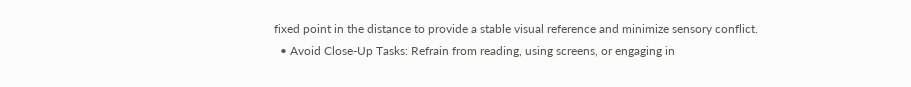fixed point in the distance to provide a stable visual reference and minimize sensory conflict.
  • Avoid Close-Up Tasks: Refrain from reading, using screens, or engaging in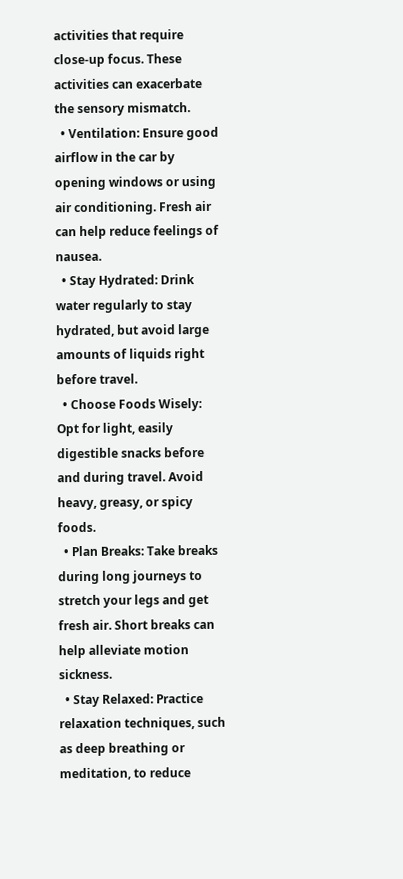activities that require close-up focus. These activities can exacerbate the sensory mismatch.
  • Ventilation: Ensure good airflow in the car by opening windows or using air conditioning. Fresh air can help reduce feelings of nausea.
  • Stay Hydrated: Drink water regularly to stay hydrated, but avoid large amounts of liquids right before travel.
  • Choose Foods Wisely: Opt for light, easily digestible snacks before and during travel. Avoid heavy, greasy, or spicy foods.
  • Plan Breaks: Take breaks during long journeys to stretch your legs and get fresh air. Short breaks can help alleviate motion sickness.
  • Stay Relaxed: Practice relaxation techniques, such as deep breathing or meditation, to reduce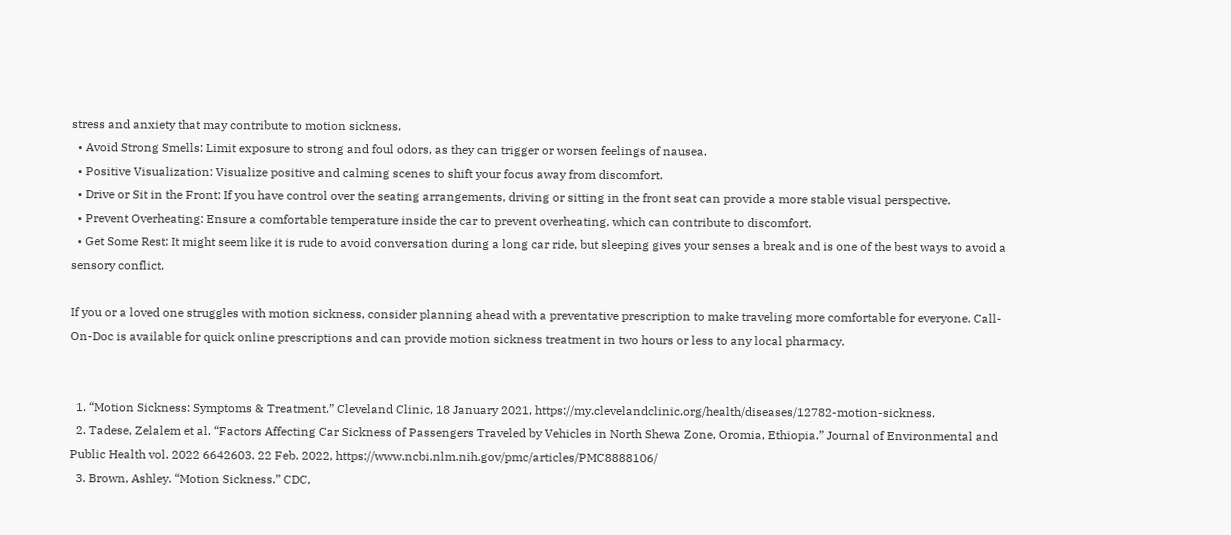stress and anxiety that may contribute to motion sickness.
  • Avoid Strong Smells: Limit exposure to strong and foul odors, as they can trigger or worsen feelings of nausea.
  • Positive Visualization: Visualize positive and calming scenes to shift your focus away from discomfort.
  • Drive or Sit in the Front: If you have control over the seating arrangements, driving or sitting in the front seat can provide a more stable visual perspective.
  • Prevent Overheating: Ensure a comfortable temperature inside the car to prevent overheating, which can contribute to discomfort.
  • Get Some Rest: It might seem like it is rude to avoid conversation during a long car ride, but sleeping gives your senses a break and is one of the best ways to avoid a sensory conflict.

If you or a loved one struggles with motion sickness, consider planning ahead with a preventative prescription to make traveling more comfortable for everyone. Call-On-Doc is available for quick online prescriptions and can provide motion sickness treatment in two hours or less to any local pharmacy.


  1. “Motion Sickness: Symptoms & Treatment.” Cleveland Clinic, 18 January 2021, https://my.clevelandclinic.org/health/diseases/12782-motion-sickness.
  2. Tadese, Zelalem et al. “Factors Affecting Car Sickness of Passengers Traveled by Vehicles in North Shewa Zone, Oromia, Ethiopia.” Journal of Environmental and Public Health vol. 2022 6642603. 22 Feb. 2022, https://www.ncbi.nlm.nih.gov/pmc/articles/PMC8888106/
  3. Brown, Ashley. “Motion Sickness.” CDC,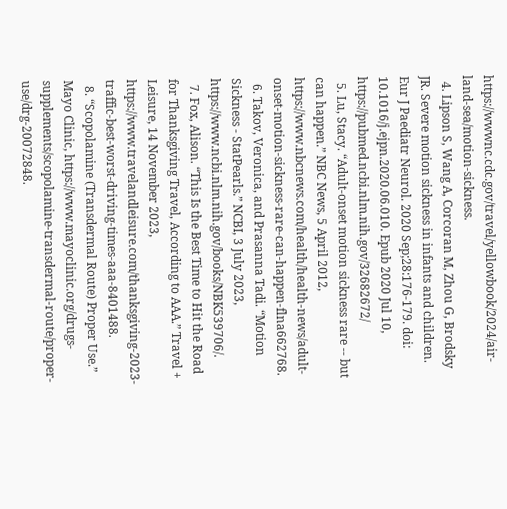https://wwwnc.cdc.gov/travel/yellowbook/2024/air-land-sea/motion-sickness.
  4. Lipson S, Wang A, Corcoran M, Zhou G, Brodsky JR. Severe motion sickness in infants and children. Eur J Paediatr Neurol. 2020 Sep;28:176-179. doi: 10.1016/j.ejpn.2020.06.010. Epub 2020 Jul 10, https://pubmed.ncbi.nlm.nih.gov/32682672/
  5. Lu, Stacy. “Adult-onset motion sickness rare -- but can happen.” NBC News, 5 April 2012, https://www.nbcnews.com/health/health-news/adult-onset-motion-sickness-rare-can-happen-flna662768.
  6. Takov, Veronica, and Prasanna Tadi. “Motion Sickness - StatPearls.” NCBI, 3 July 2023, https://www.ncbi.nlm.nih.gov/books/NBK539706/.
  7. Fox, Alison. “This Is the Best Time to Hit the Road for Thanksgiving Travel, According to AAA.” Travel + Leisure, 14 November 2023, https://www.travelandleisure.com/thanksgiving-2023-traffic-best-worst-driving-times-aaa-8401488.
  8. “Scopolamine (Transdermal Route) Proper Use.” Mayo Clinic, https://www.mayoclinic.org/drugs-supplements/scopolamine-transdermal-route/proper-use/drg-20072848.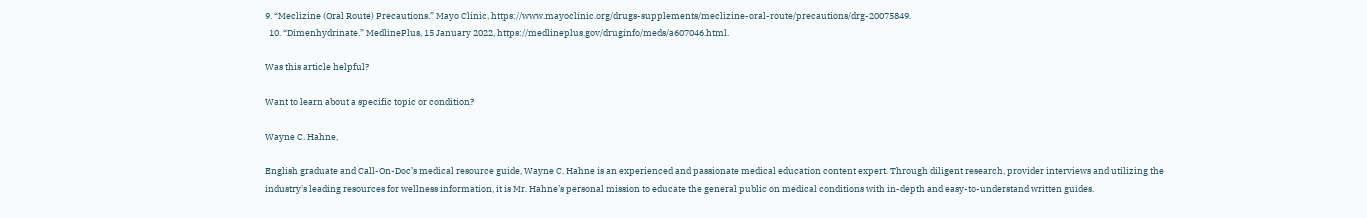9. “Meclizine (Oral Route) Precautions.” Mayo Clinic, https://www.mayoclinic.org/drugs-supplements/meclizine-oral-route/precautions/drg-20075849.
  10. “Dimenhydrinate.” MedlinePlus, 15 January 2022, https://medlineplus.gov/druginfo/meds/a607046.html.

Was this article helpful?

Want to learn about a specific topic or condition?

Wayne C. Hahne,

English graduate and Call-On-Doc’s medical resource guide, Wayne C. Hahne is an experienced and passionate medical education content expert. Through diligent research, provider interviews and utilizing the industry's leading resources for wellness information, it is Mr. Hahne’s personal mission to educate the general public on medical conditions with in-depth and easy-to-understand written guides.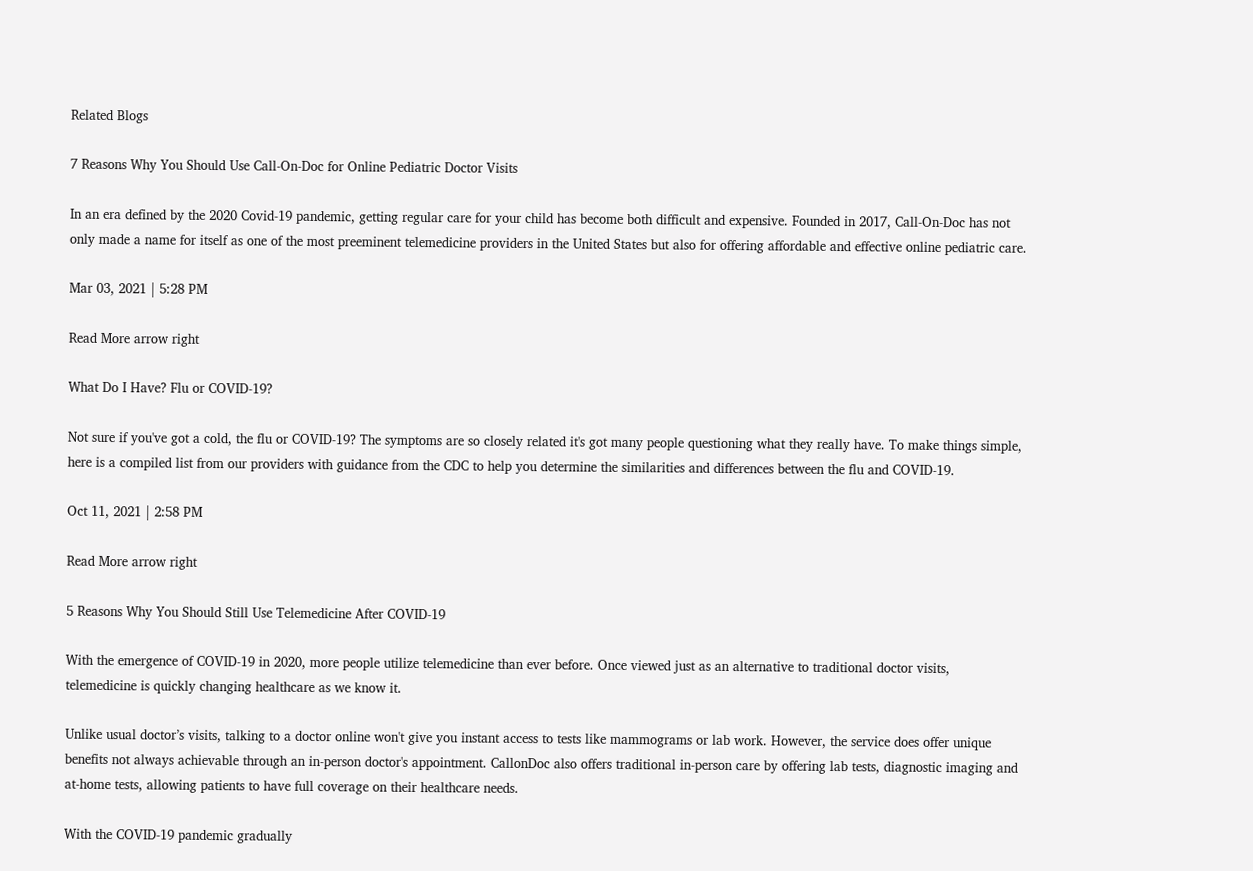Related Blogs

7 Reasons Why You Should Use Call-On-Doc for Online Pediatric Doctor Visits

In an era defined by the 2020 Covid-19 pandemic, getting regular care for your child has become both difficult and expensive. Founded in 2017, Call-On-Doc has not only made a name for itself as one of the most preeminent telemedicine providers in the United States but also for offering affordable and effective online pediatric care.

Mar 03, 2021 | 5:28 PM

Read More arrow right

What Do I Have? Flu or COVID-19?

Not sure if you've got a cold, the flu or COVID-19? The symptoms are so closely related it's got many people questioning what they really have. To make things simple, here is a compiled list from our providers with guidance from the CDC to help you determine the similarities and differences between the flu and COVID-19.

Oct 11, 2021 | 2:58 PM

Read More arrow right

5 Reasons Why You Should Still Use Telemedicine After COVID-19

With the emergence of COVID-19 in 2020, more people utilize telemedicine than ever before. Once viewed just as an alternative to traditional doctor visits, telemedicine is quickly changing healthcare as we know it.

Unlike usual doctor’s visits, talking to a doctor online won't give you instant access to tests like mammograms or lab work. However, the service does offer unique benefits not always achievable through an in-person doctor's appointment. CallonDoc also offers traditional in-person care by offering lab tests, diagnostic imaging and at-home tests, allowing patients to have full coverage on their healthcare needs.

With the COVID-19 pandemic gradually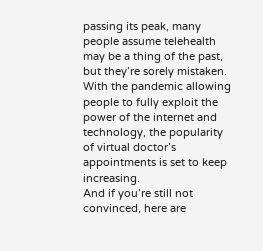passing its peak, many people assume telehealth may be a thing of the past, but they’re sorely mistaken. With the pandemic allowing people to fully exploit the power of the internet and technology, the popularity of virtual doctor’s appointments is set to keep increasing.
And if you’re still not convinced, here are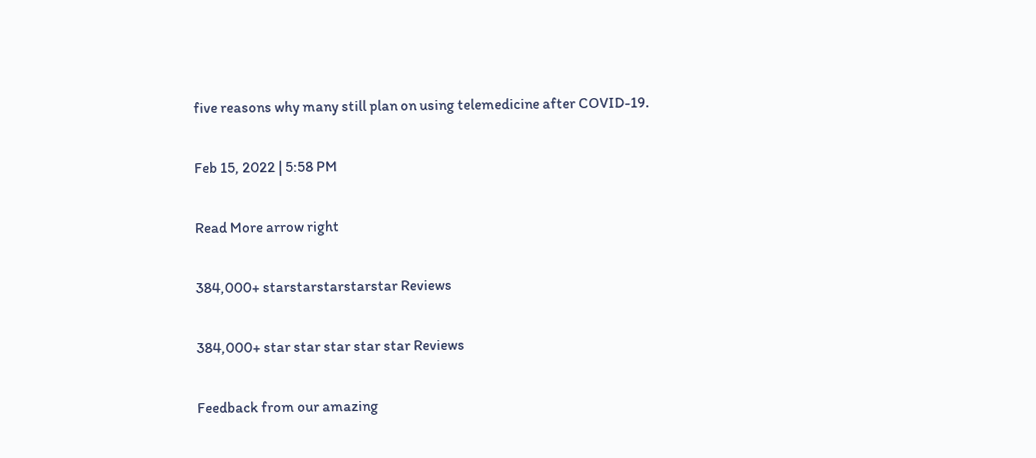five reasons why many still plan on using telemedicine after COVID-19.

Feb 15, 2022 | 5:58 PM

Read More arrow right

384,000+ starstarstarstarstar Reviews

384,000+ star star star star star Reviews

Feedback from our amazing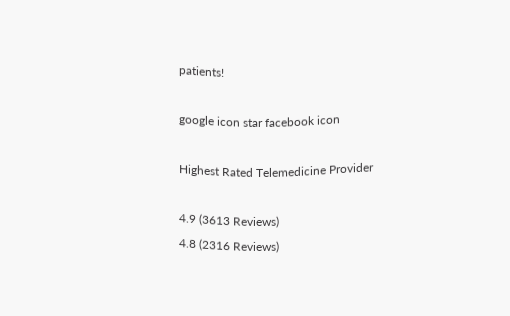patients!

google icon star facebook icon

Highest Rated Telemedicine Provider

4.9 (3613 Reviews)
4.8 (2316 Reviews)